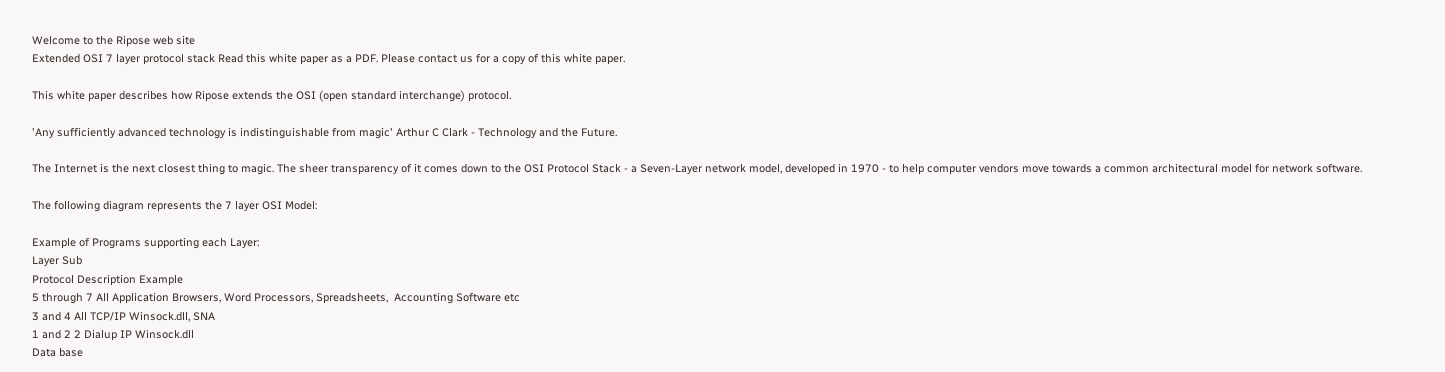Welcome to the Ripose web site
Extended OSI 7 layer protocol stack Read this white paper as a PDF. Please contact us for a copy of this white paper.

This white paper describes how Ripose extends the OSI (open standard interchange) protocol.

'Any sufficiently advanced technology is indistinguishable from magic' Arthur C Clark - Technology and the Future.

The Internet is the next closest thing to magic. The sheer transparency of it comes down to the OSI Protocol Stack - a Seven-Layer network model, developed in 1970 - to help computer vendors move towards a common architectural model for network software.

The following diagram represents the 7 layer OSI Model:

Example of Programs supporting each Layer:
Layer Sub
Protocol Description Example
5 through 7 All Application Browsers, Word Processors, Spreadsheets,  Accounting Software etc
3 and 4 All TCP/IP Winsock.dll, SNA
1 and 2 2 Dialup IP Winsock.dll
Data base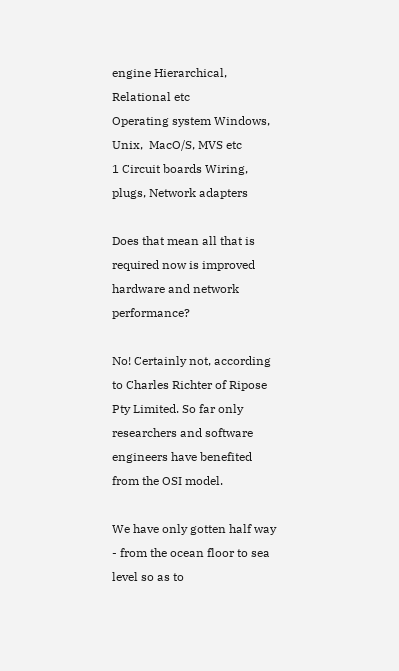engine Hierarchical, Relational etc
Operating system Windows, Unix,  MacO/S, MVS etc
1 Circuit boards Wiring, plugs, Network adapters

Does that mean all that is required now is improved hardware and network performance?

No! Certainly not, according to Charles Richter of Ripose Pty Limited. So far only researchers and software engineers have benefited from the OSI model.

We have only gotten half way - from the ocean floor to sea level so as to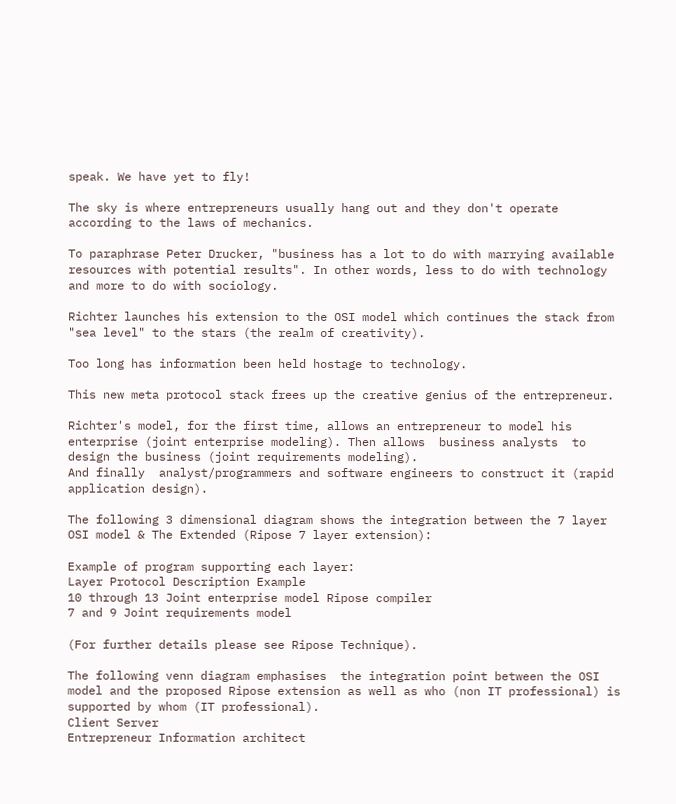speak. We have yet to fly!

The sky is where entrepreneurs usually hang out and they don't operate according to the laws of mechanics.

To paraphrase Peter Drucker, "business has a lot to do with marrying available resources with potential results". In other words, less to do with technology and more to do with sociology.

Richter launches his extension to the OSI model which continues the stack from "sea level" to the stars (the realm of creativity).

Too long has information been held hostage to technology.

This new meta protocol stack frees up the creative genius of the entrepreneur.

Richter's model, for the first time, allows an entrepreneur to model his enterprise (joint enterprise modeling). Then allows  business analysts  to design the business (joint requirements modeling).
And finally  analyst/programmers and software engineers to construct it (rapid application design).

The following 3 dimensional diagram shows the integration between the 7 layer OSI model & The Extended (Ripose 7 layer extension):

Example of program supporting each layer:
Layer Protocol Description Example
10 through 13 Joint enterprise model Ripose compiler
7 and 9 Joint requirements model

(For further details please see Ripose Technique).

The following venn diagram emphasises  the integration point between the OSI model and the proposed Ripose extension as well as who (non IT professional) is supported by whom (IT professional).
Client Server
Entrepreneur Information architect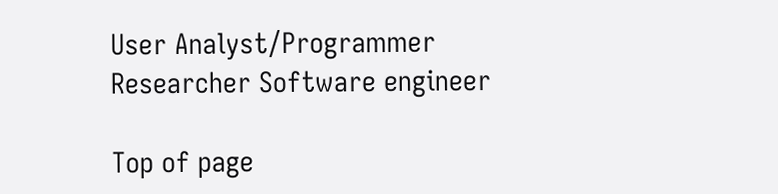User Analyst/Programmer
Researcher Software engineer

Top of page